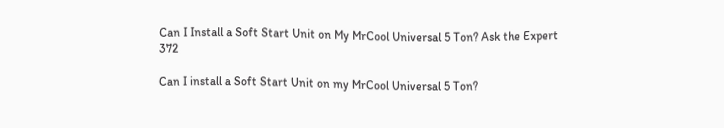Can I Install a Soft Start Unit on My MrCool Universal 5 Ton? Ask the Expert 372

Can I install a Soft Start Unit on my MrCool Universal 5 Ton?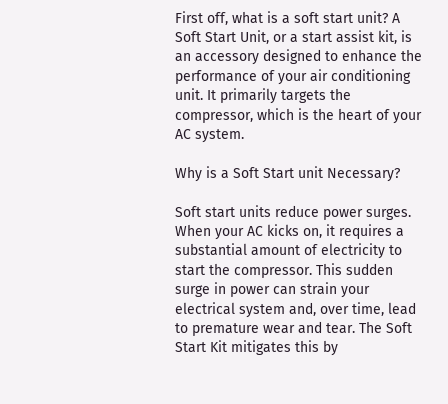First off, what is a soft start unit? A Soft Start Unit, or a start assist kit, is an accessory designed to enhance the performance of your air conditioning unit. It primarily targets the compressor, which is the heart of your AC system.

Why is a Soft Start unit Necessary?

Soft start units reduce power surges. When your AC kicks on, it requires a substantial amount of electricity to start the compressor. This sudden surge in power can strain your electrical system and, over time, lead to premature wear and tear. The Soft Start Kit mitigates this by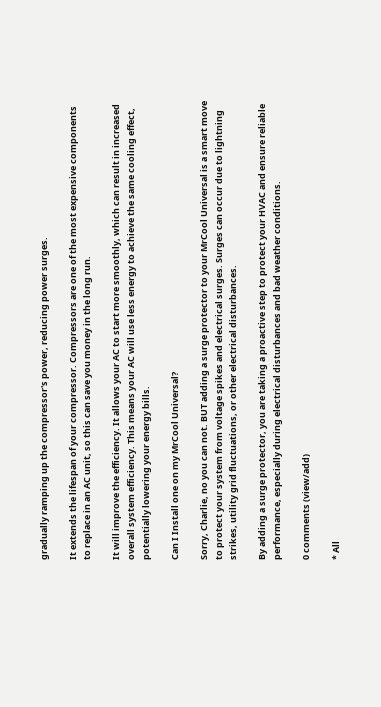gradually ramping up the compressor's power, reducing power surges.

It extends the lifespan of your compressor. Compressors are one of the most expensive components to replace in an AC unit, so this can save you money in the long run.

It will improve the efficiency. It allows your AC to start more smoothly, which can result in increased overall system efficiency. This means your AC will use less energy to achieve the same cooling effect, potentially lowering your energy bills.

Can I Install one on my MrCool Universal?

Sorry, Charlie, no you can not. BUT adding a surge protector to your MrCool Universal is a smart move to protect your system from voltage spikes and electrical surges. Surges can occur due to lightning strikes, utility grid fluctuations, or other electrical disturbances.

By adding a surge protector, you are taking a proactive step to protect your HVAC and ensure reliable performance, especially during electrical disturbances and bad weather conditions.

0 comments (view/add)

* All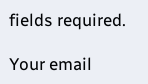fields required.

Your email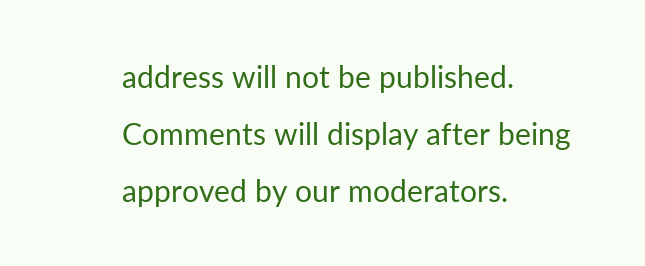address will not be published. Comments will display after being approved by our moderators.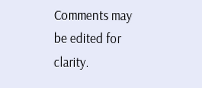Comments may be edited for clarity.